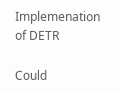Implemenation of DETR

Could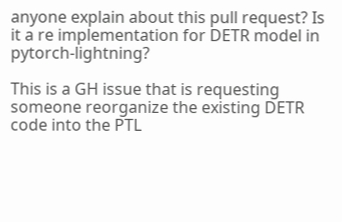anyone explain about this pull request? Is it a re implementation for DETR model in pytorch-lightning?

This is a GH issue that is requesting someone reorganize the existing DETR code into the PTL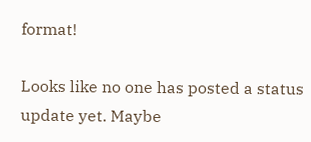format!

Looks like no one has posted a status update yet. Maybe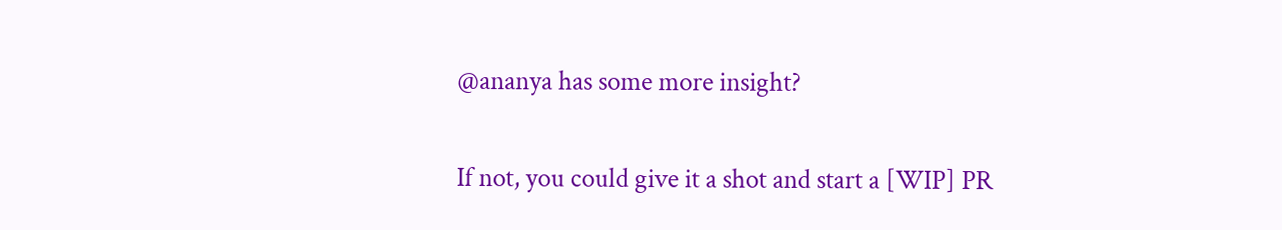@ananya has some more insight?

If not, you could give it a shot and start a [WIP] PR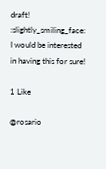draft! :slightly_smiling_face:
I would be interested in having this for sure!

1 Like

@rosario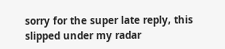sorry for the super late reply, this slipped under my radar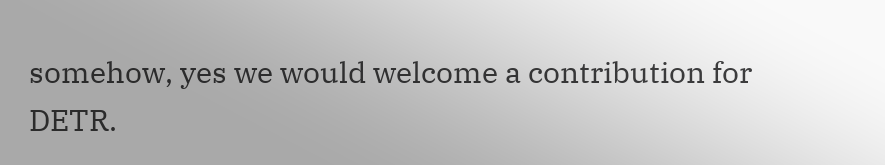somehow, yes we would welcome a contribution for DETR.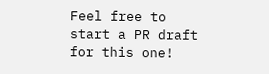Feel free to start a PR draft for this one!